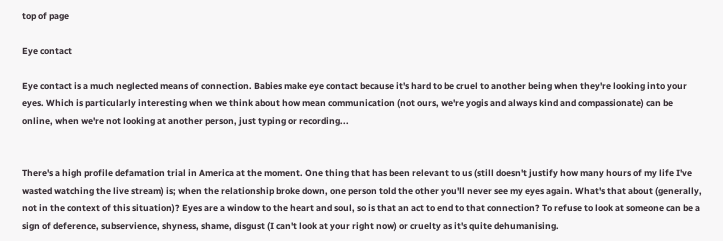top of page

Eye contact

Eye contact is a much neglected means of connection. Babies make eye contact because it's hard to be cruel to another being when they're looking into your eyes. Which is particularly interesting when we think about how mean communication (not ours, we're yogis and always kind and compassionate) can be online, when we're not looking at another person, just typing or recording...


There's a high profile defamation trial in America at the moment. One thing that has been relevant to us (still doesn't justify how many hours of my life I've wasted watching the live stream) is; when the relationship broke down, one person told the other you'll never see my eyes again. What's that about (generally, not in the context of this situation)? Eyes are a window to the heart and soul, so is that an act to end to that connection? To refuse to look at someone can be a sign of deference, subservience, shyness, shame, disgust (I can't look at your right now) or cruelty as it's quite dehumanising.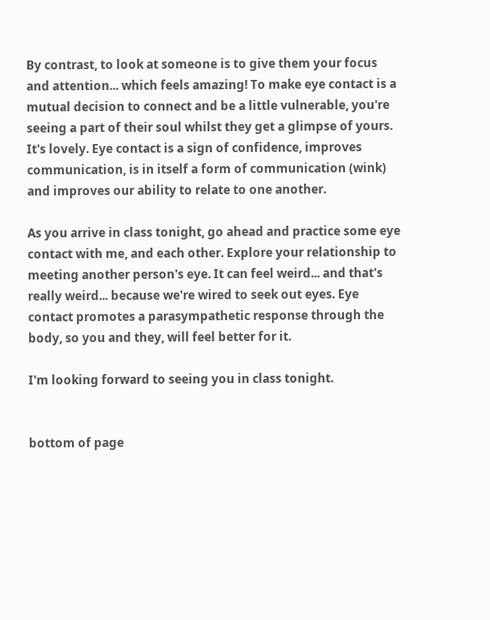By contrast, to look at someone is to give them your focus and attention... which feels amazing! To make eye contact is a mutual decision to connect and be a little vulnerable, you're seeing a part of their soul whilst they get a glimpse of yours. It's lovely. Eye contact is a sign of confidence, improves communication, is in itself a form of communication (wink) and improves our ability to relate to one another.

As you arrive in class tonight, go ahead and practice some eye contact with me, and each other. Explore your relationship to meeting another person's eye. It can feel weird... and that's really weird... because we're wired to seek out eyes. Eye contact promotes a parasympathetic response through the body, so you and they, will feel better for it.

I'm looking forward to seeing you in class tonight.


bottom of page